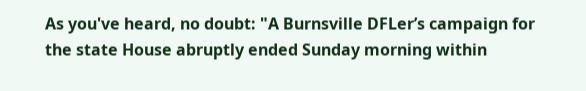As you've heard, no doubt: "A Burnsville DFLer’s campaign for the state House abruptly ended Sunday morning within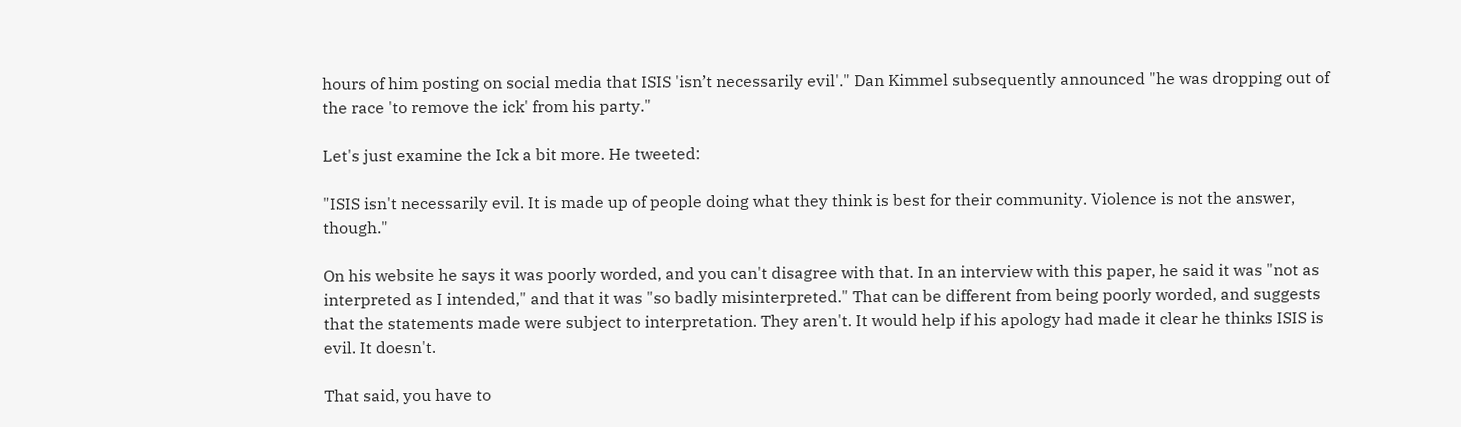hours of him posting on social media that ISIS 'isn’t necessarily evil'." Dan Kimmel subsequently announced "he was dropping out of the race 'to remove the ick' from his party."

Let's just examine the Ick a bit more. He tweeted:

"ISIS isn't necessarily evil. It is made up of people doing what they think is best for their community. Violence is not the answer, though."

On his website he says it was poorly worded, and you can't disagree with that. In an interview with this paper, he said it was "not as interpreted as I intended," and that it was "so badly misinterpreted." That can be different from being poorly worded, and suggests that the statements made were subject to interpretation. They aren't. It would help if his apology had made it clear he thinks ISIS is evil. It doesn't.

That said, you have to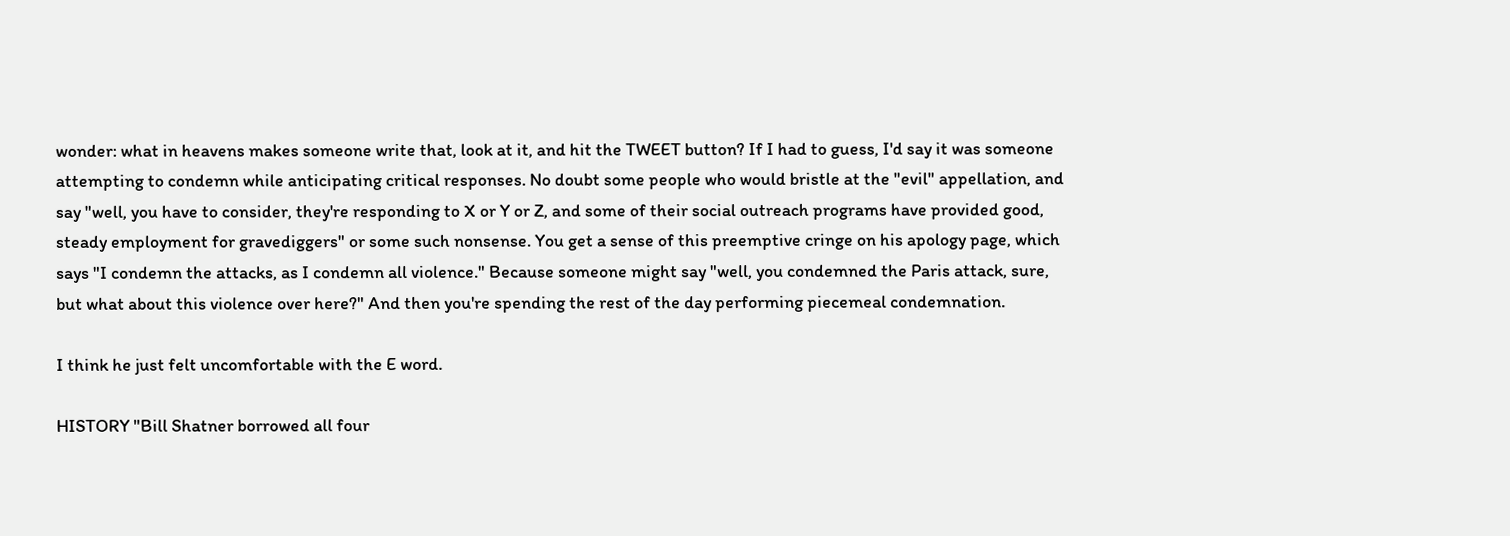wonder: what in heavens makes someone write that, look at it, and hit the TWEET button? If I had to guess, I'd say it was someone attempting to condemn while anticipating critical responses. No doubt some people who would bristle at the "evil" appellation, and say "well, you have to consider, they're responding to X or Y or Z, and some of their social outreach programs have provided good, steady employment for gravediggers" or some such nonsense. You get a sense of this preemptive cringe on his apology page, which says "I condemn the attacks, as I condemn all violence." Because someone might say "well, you condemned the Paris attack, sure, but what about this violence over here?" And then you're spending the rest of the day performing piecemeal condemnation.

I think he just felt uncomfortable with the E word.

HISTORY "Bill Shatner borrowed all four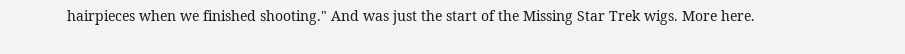hairpieces when we finished shooting." And was just the start of the Missing Star Trek wigs. More here.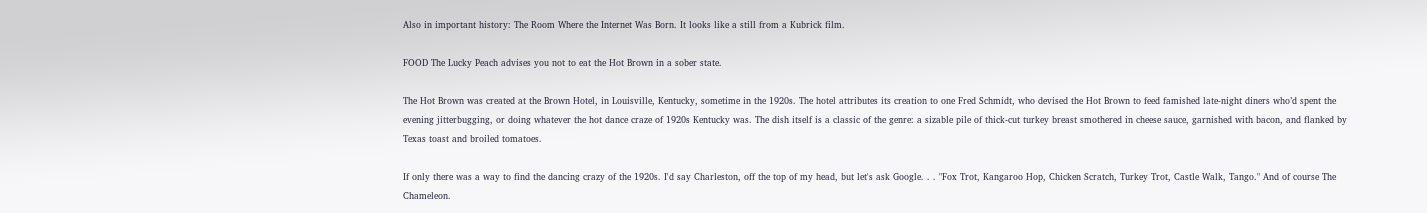Also in important history: The Room Where the Internet Was Born. It looks like a still from a Kubrick film.

FOOD The Lucky Peach advises you not to eat the Hot Brown in a sober state.

The Hot Brown was created at the Brown Hotel, in Louisville, Kentucky, sometime in the 1920s. The hotel attributes its creation to one Fred Schmidt, who devised the Hot Brown to feed famished late-night diners who’d spent the evening jitterbugging, or doing whatever the hot dance craze of 1920s Kentucky was. The dish itself is a classic of the genre: a sizable pile of thick-cut turkey breast smothered in cheese sauce, garnished with bacon, and flanked by Texas toast and broiled tomatoes.

If only there was a way to find the dancing crazy of the 1920s. I'd say Charleston, off the top of my head, but let's ask Google. . . "Fox Trot, Kangaroo Hop, Chicken Scratch, Turkey Trot, Castle Walk, Tango." And of course The Chameleon.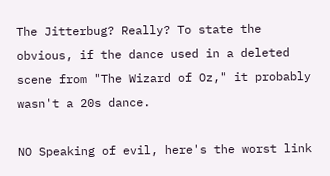The Jitterbug? Really? To state the obvious, if the dance used in a deleted scene from "The Wizard of Oz," it probably wasn't a 20s dance.

NO Speaking of evil, here's the worst link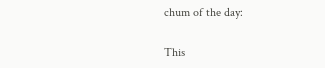chum of the day:

This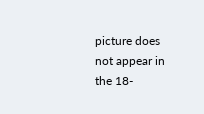picture does not appear in the 18-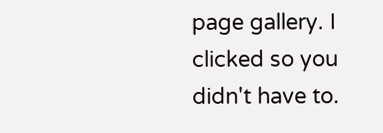page gallery. I clicked so you didn't have to.